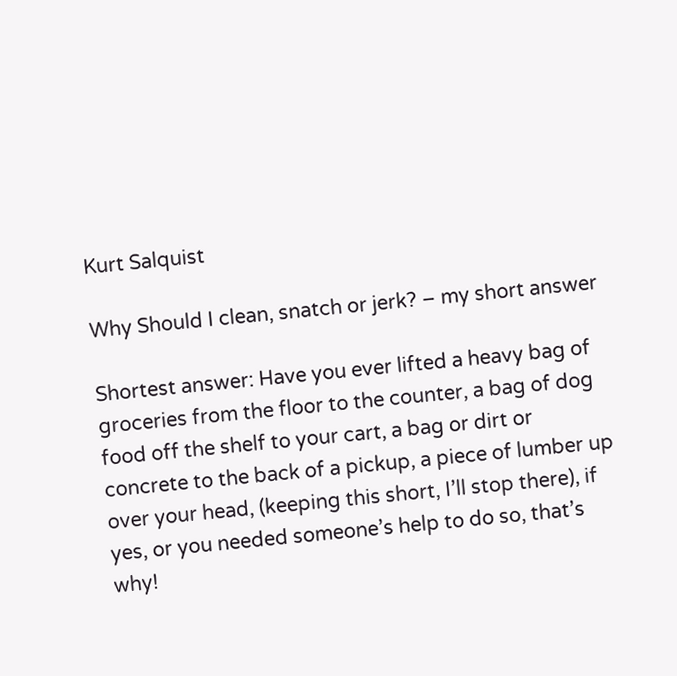Kurt Salquist

Why Should I clean, snatch or jerk? – my short answer

Shortest answer: Have you ever lifted a heavy bag of groceries from the floor to the counter, a bag of dog food off the shelf to your cart, a bag or dirt or concrete to the back of a pickup, a piece of lumber up over your head, (keeping this short, I’ll stop there), if yes, or you needed someone’s help to do so, that’s why!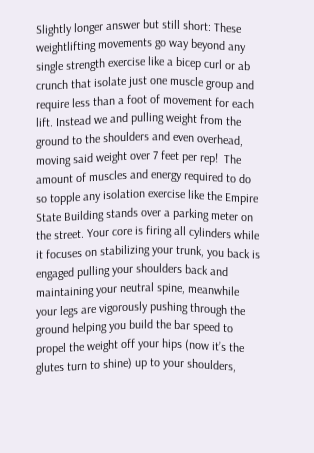Slightly longer answer but still short: These weightlifting movements go way beyond any single strength exercise like a bicep curl or ab crunch that isolate just one muscle group and require less than a foot of movement for each lift. Instead we and pulling weight from the ground to the shoulders and even overhead, moving said weight over 7 feet per rep!  The amount of muscles and energy required to do so topple any isolation exercise like the Empire State Building stands over a parking meter on the street. Your core is firing all cylinders while it focuses on stabilizing your trunk, you back is engaged pulling your shoulders back and maintaining your neutral spine, meanwhile your legs are vigorously pushing through the ground helping you build the bar speed to propel the weight off your hips (now it’s the glutes turn to shine) up to your shoulders,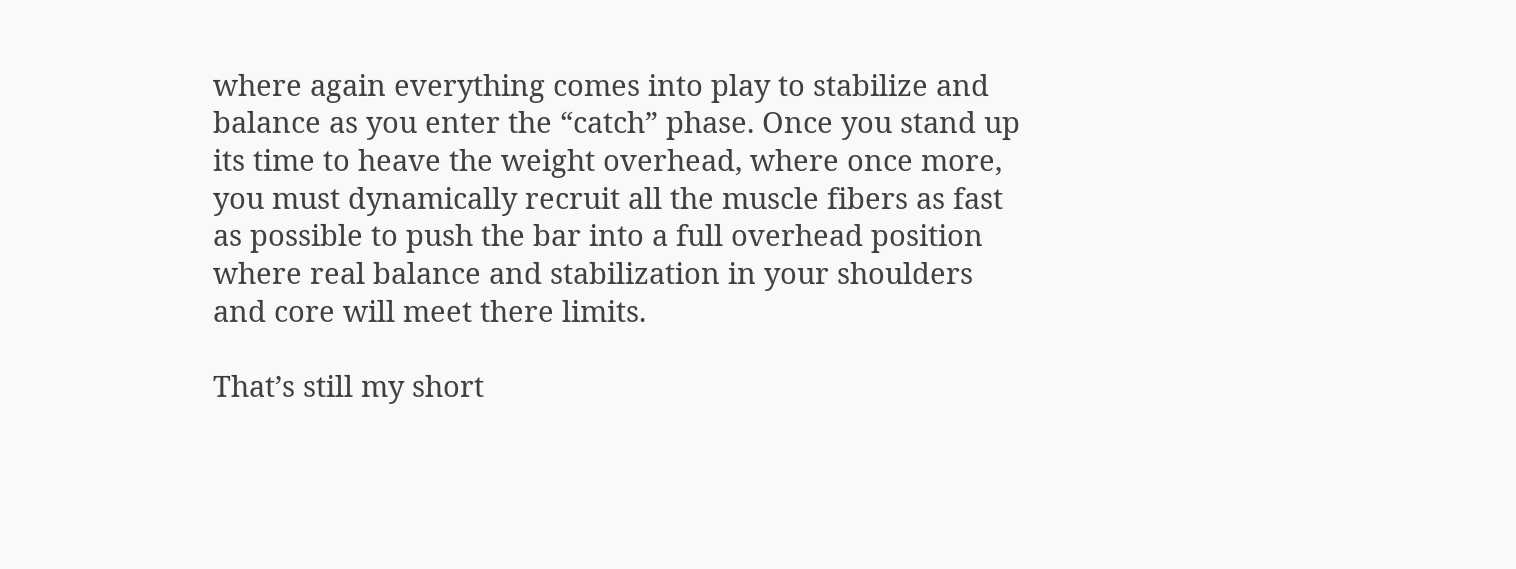where again everything comes into play to stabilize and balance as you enter the “catch” phase. Once you stand up its time to heave the weight overhead, where once more, you must dynamically recruit all the muscle fibers as fast as possible to push the bar into a full overhead position where real balance and stabilization in your shoulders and core will meet there limits.

That’s still my short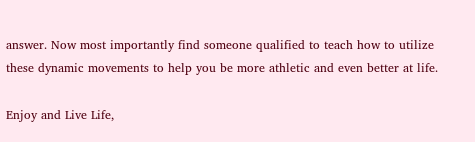answer. Now most importantly find someone qualified to teach how to utilize these dynamic movements to help you be more athletic and even better at life.

Enjoy and Live Life,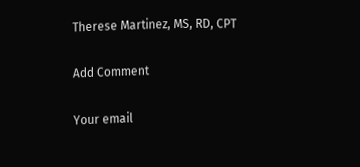Therese Martinez, MS, RD, CPT

Add Comment

Your email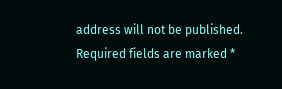address will not be published. Required fields are marked *